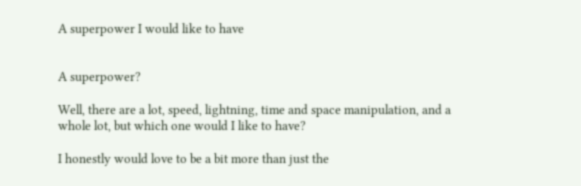A superpower I would like to have


A superpower?

Well, there are a lot, speed, lightning, time and space manipulation, and a whole lot, but which one would I like to have?

I honestly would love to be a bit more than just the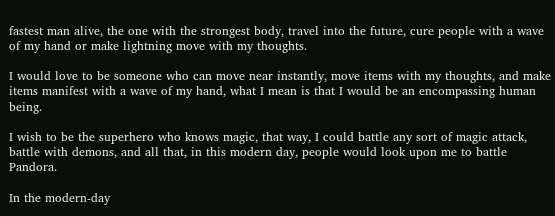fastest man alive, the one with the strongest body, travel into the future, cure people with a wave of my hand or make lightning move with my thoughts.

I would love to be someone who can move near instantly, move items with my thoughts, and make items manifest with a wave of my hand, what I mean is that I would be an encompassing human being.

I wish to be the superhero who knows magic, that way, I could battle any sort of magic attack, battle with demons, and all that, in this modern day, people would look upon me to battle Pandora.

In the modern-day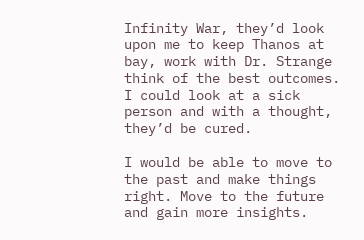Infinity War, they’d look upon me to keep Thanos at bay, work with Dr. Strange think of the best outcomes. I could look at a sick person and with a thought, they’d be cured.

I would be able to move to the past and make things right. Move to the future and gain more insights.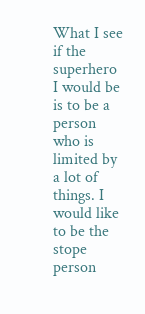What I see if the superhero I would be is to be a person who is limited by a lot of things. I would like to be the stope person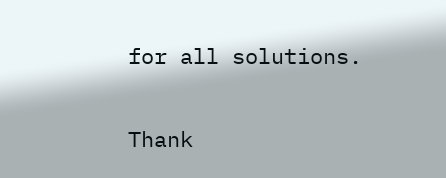for all solutions.

Thank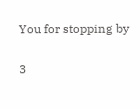You for stopping by

3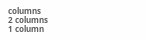columns
2 columns
1 column